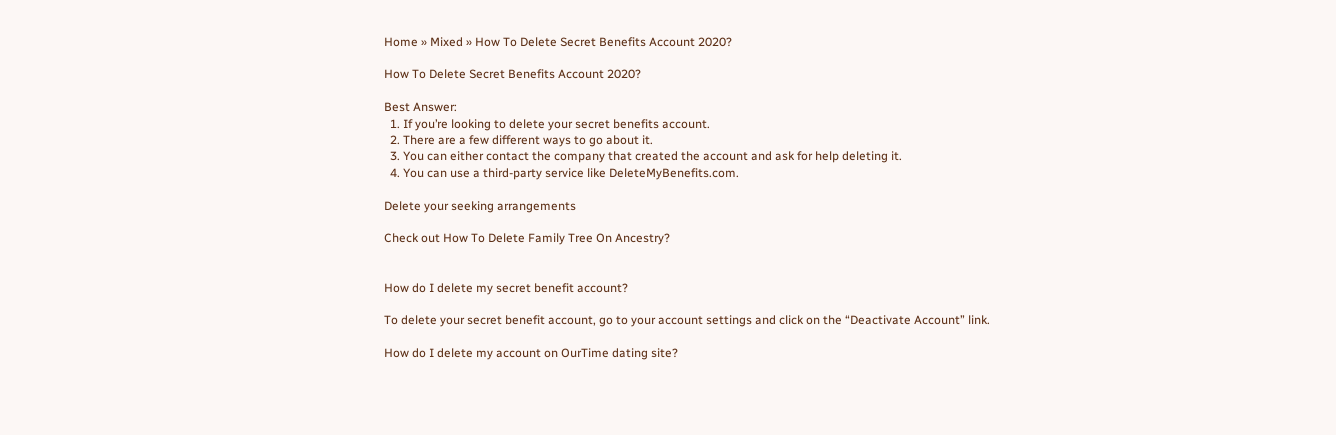Home » Mixed » How To Delete Secret Benefits Account 2020?

How To Delete Secret Benefits Account 2020?

Best Answer:
  1. If you’re looking to delete your secret benefits account.
  2. There are a few different ways to go about it.
  3. You can either contact the company that created the account and ask for help deleting it.
  4. You can use a third-party service like DeleteMyBenefits.com.

Delete your seeking arrangements

Check out How To Delete Family Tree On Ancestry?


How do I delete my secret benefit account?

To delete your secret benefit account, go to your account settings and click on the “Deactivate Account” link.

How do I delete my account on OurTime dating site?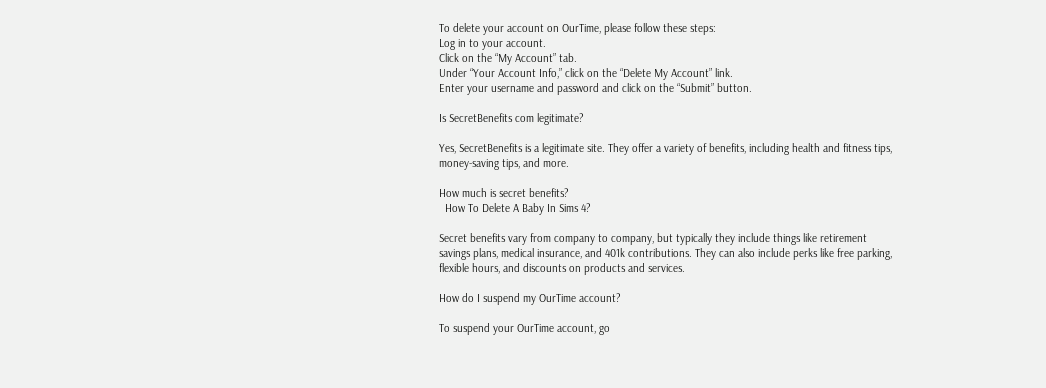To delete your account on OurTime, please follow these steps:
Log in to your account.
Click on the “My Account” tab.
Under “Your Account Info,” click on the “Delete My Account” link.
Enter your username and password and click on the “Submit” button.

Is SecretBenefits com legitimate?

Yes, SecretBenefits is a legitimate site. They offer a variety of benefits, including health and fitness tips, money-saving tips, and more.

How much is secret benefits?
  How To Delete A Baby In Sims 4?

Secret benefits vary from company to company, but typically they include things like retirement savings plans, medical insurance, and 401k contributions. They can also include perks like free parking, flexible hours, and discounts on products and services.

How do I suspend my OurTime account?

To suspend your OurTime account, go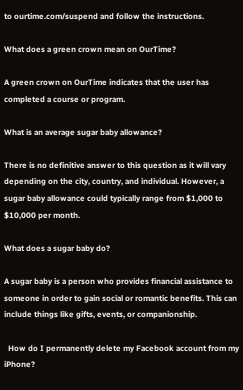to ourtime.com/suspend and follow the instructions.

What does a green crown mean on OurTime?

A green crown on OurTime indicates that the user has completed a course or program.

What is an average sugar baby allowance?

There is no definitive answer to this question as it will vary depending on the city, country, and individual. However, a sugar baby allowance could typically range from $1,000 to $10,000 per month.

What does a sugar baby do?

A sugar baby is a person who provides financial assistance to someone in order to gain social or romantic benefits. This can include things like gifts, events, or companionship.

  How do I permanently delete my Facebook account from my iPhone?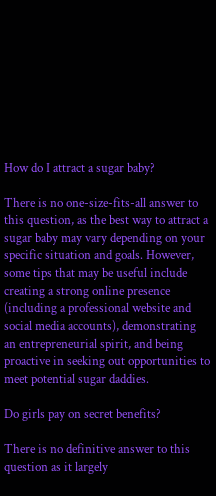How do I attract a sugar baby?

There is no one-size-fits-all answer to this question, as the best way to attract a sugar baby may vary depending on your specific situation and goals. However, some tips that may be useful include creating a strong online presence (including a professional website and social media accounts), demonstrating an entrepreneurial spirit, and being proactive in seeking out opportunities to meet potential sugar daddies.

Do girls pay on secret benefits?

There is no definitive answer to this question as it largely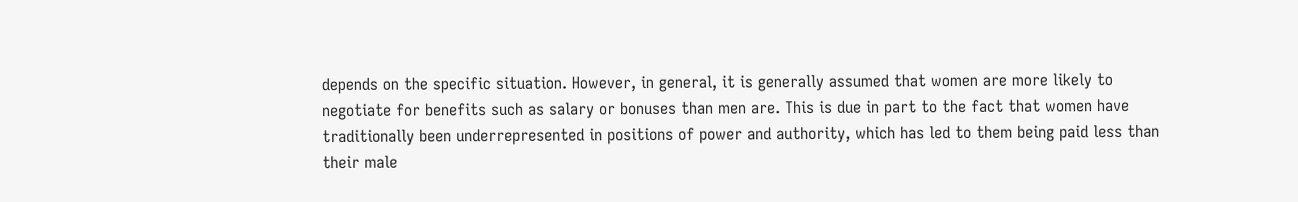depends on the specific situation. However, in general, it is generally assumed that women are more likely to negotiate for benefits such as salary or bonuses than men are. This is due in part to the fact that women have traditionally been underrepresented in positions of power and authority, which has led to them being paid less than their male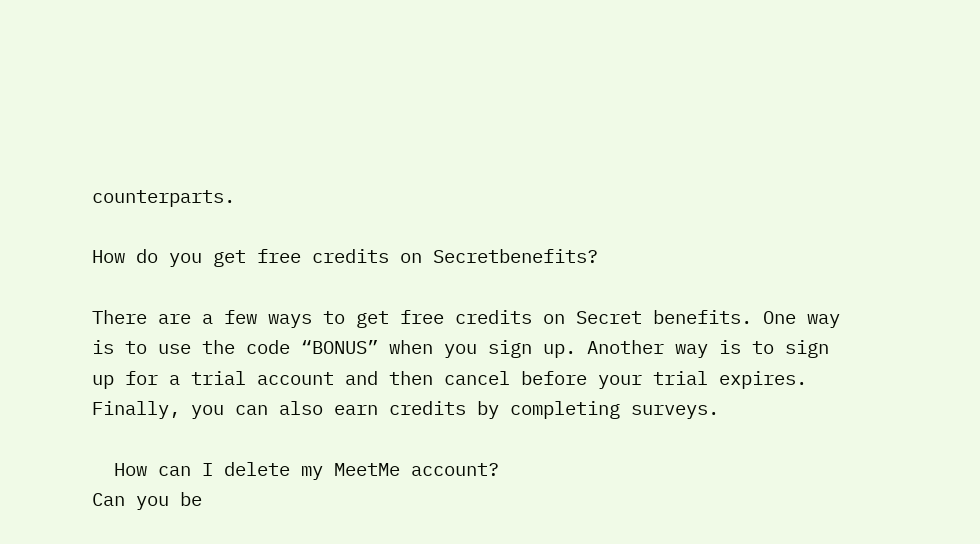counterparts.

How do you get free credits on Secretbenefits?

There are a few ways to get free credits on Secret benefits. One way is to use the code “BONUS” when you sign up. Another way is to sign up for a trial account and then cancel before your trial expires. Finally, you can also earn credits by completing surveys.

  How can I delete my MeetMe account?
Can you be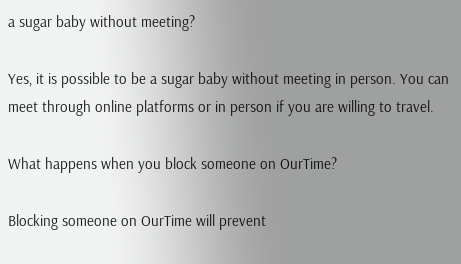a sugar baby without meeting?

Yes, it is possible to be a sugar baby without meeting in person. You can meet through online platforms or in person if you are willing to travel.

What happens when you block someone on OurTime?

Blocking someone on OurTime will prevent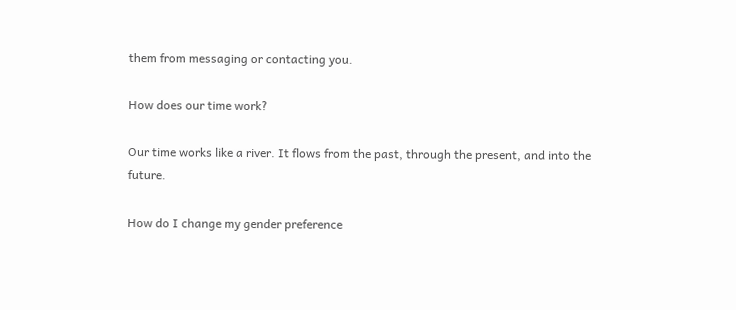them from messaging or contacting you.

How does our time work?

Our time works like a river. It flows from the past, through the present, and into the future.

How do I change my gender preference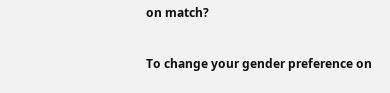on match?

To change your gender preference on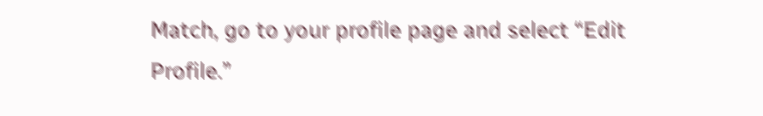Match, go to your profile page and select “Edit Profile.”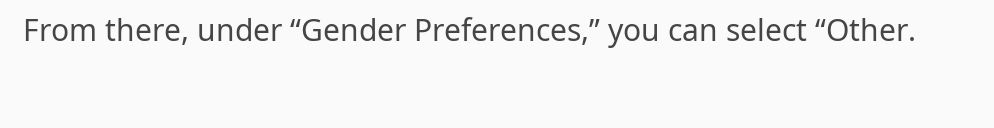From there, under “Gender Preferences,” you can select “Other.